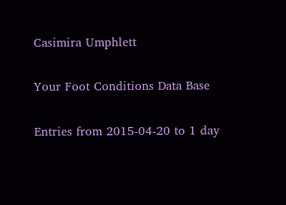Casimira Umphlett

Your Foot Conditions Data Base

Entries from 2015-04-20 to 1 day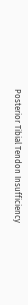Posterior Tibial Tendon Insufficiency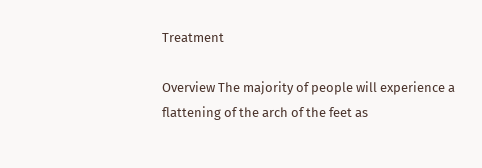Treatment

Overview The majority of people will experience a flattening of the arch of the feet as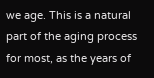we age. This is a natural part of the aging process for most, as the years of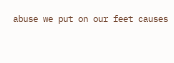abuse we put on our feet causes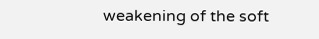weakening of the soft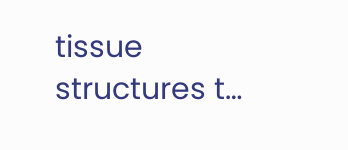tissue structures t…